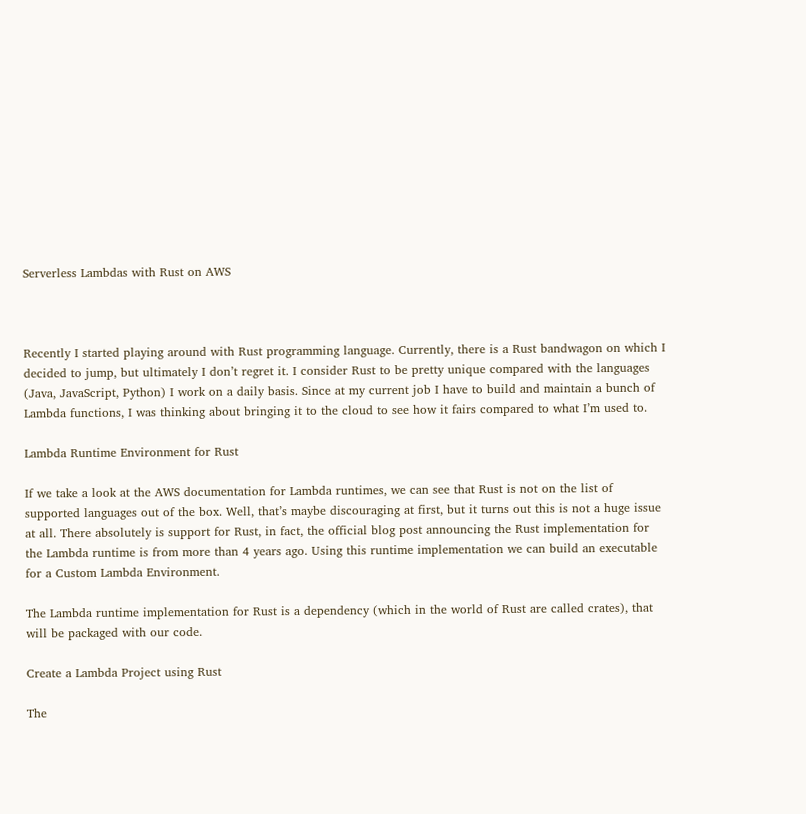Serverless Lambdas with Rust on AWS



Recently I started playing around with Rust programming language. Currently, there is a Rust bandwagon on which I decided to jump, but ultimately I don’t regret it. I consider Rust to be pretty unique compared with the languages (Java, JavaScript, Python) I work on a daily basis. Since at my current job I have to build and maintain a bunch of Lambda functions, I was thinking about bringing it to the cloud to see how it fairs compared to what I’m used to.

Lambda Runtime Environment for Rust

If we take a look at the AWS documentation for Lambda runtimes, we can see that Rust is not on the list of supported languages out of the box. Well, that’s maybe discouraging at first, but it turns out this is not a huge issue at all. There absolutely is support for Rust, in fact, the official blog post announcing the Rust implementation for the Lambda runtime is from more than 4 years ago. Using this runtime implementation we can build an executable for a Custom Lambda Environment.

The Lambda runtime implementation for Rust is a dependency (which in the world of Rust are called crates), that will be packaged with our code.

Create a Lambda Project using Rust

The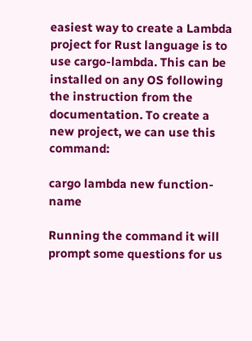easiest way to create a Lambda project for Rust language is to use cargo-lambda. This can be installed on any OS following the instruction from the documentation. To create a new project, we can use this command:

cargo lambda new function-name

Running the command it will prompt some questions for us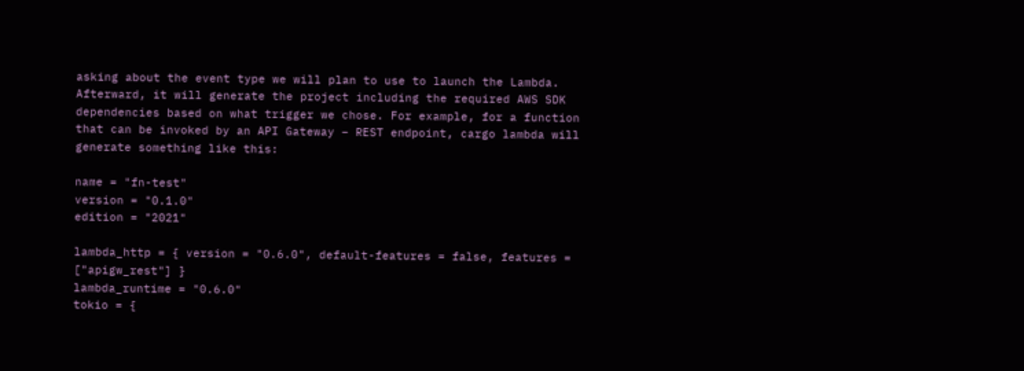asking about the event type we will plan to use to launch the Lambda. Afterward, it will generate the project including the required AWS SDK dependencies based on what trigger we chose. For example, for a function that can be invoked by an API Gateway – REST endpoint, cargo lambda will generate something like this:

name = "fn-test"
version = "0.1.0"
edition = "2021"

lambda_http = { version = "0.6.0", default-features = false, features = ["apigw_rest"] }
lambda_runtime = "0.6.0"
tokio = {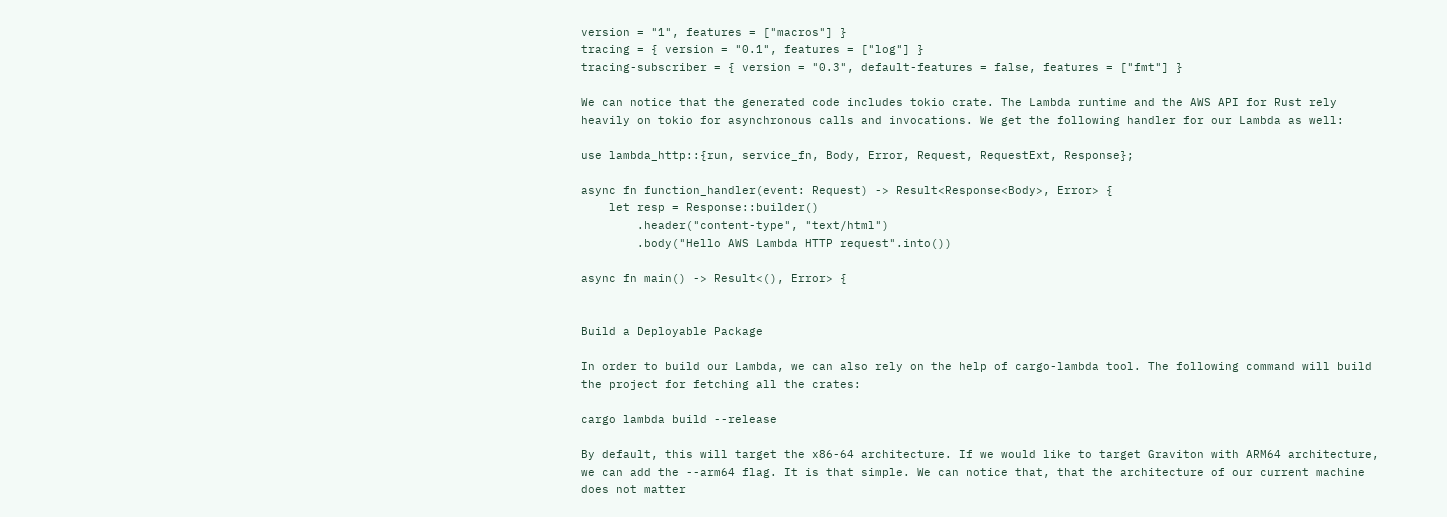version = "1", features = ["macros"] }
tracing = { version = "0.1", features = ["log"] }
tracing-subscriber = { version = "0.3", default-features = false, features = ["fmt"] }

We can notice that the generated code includes tokio crate. The Lambda runtime and the AWS API for Rust rely heavily on tokio for asynchronous calls and invocations. We get the following handler for our Lambda as well:

use lambda_http::{run, service_fn, Body, Error, Request, RequestExt, Response};

async fn function_handler(event: Request) -> Result<Response<Body>, Error> {
    let resp = Response::builder()
        .header("content-type", "text/html")
        .body("Hello AWS Lambda HTTP request".into())

async fn main() -> Result<(), Error> {


Build a Deployable Package

In order to build our Lambda, we can also rely on the help of cargo-lambda tool. The following command will build the project for fetching all the crates:

cargo lambda build --release

By default, this will target the x86-64 architecture. If we would like to target Graviton with ARM64 architecture, we can add the --arm64 flag. It is that simple. We can notice that, that the architecture of our current machine does not matter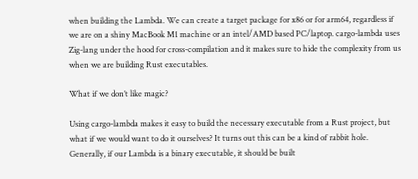when building the Lambda. We can create a target package for x86 or for arm64, regardless if we are on a shiny MacBook M1 machine or an intel/AMD based PC/laptop. cargo-lambda uses Zig-lang under the hood for cross-compilation and it makes sure to hide the complexity from us when we are building Rust executables.

What if we don’t like magic?

Using cargo-lambda makes it easy to build the necessary executable from a Rust project, but what if we would want to do it ourselves? It turns out this can be a kind of rabbit hole. Generally, if our Lambda is a binary executable, it should be built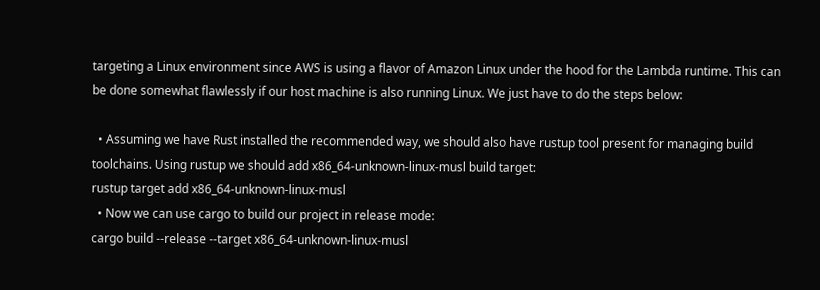targeting a Linux environment since AWS is using a flavor of Amazon Linux under the hood for the Lambda runtime. This can be done somewhat flawlessly if our host machine is also running Linux. We just have to do the steps below:

  • Assuming we have Rust installed the recommended way, we should also have rustup tool present for managing build toolchains. Using rustup we should add x86_64-unknown-linux-musl build target:
rustup target add x86_64-unknown-linux-musl
  • Now we can use cargo to build our project in release mode:
cargo build --release --target x86_64-unknown-linux-musl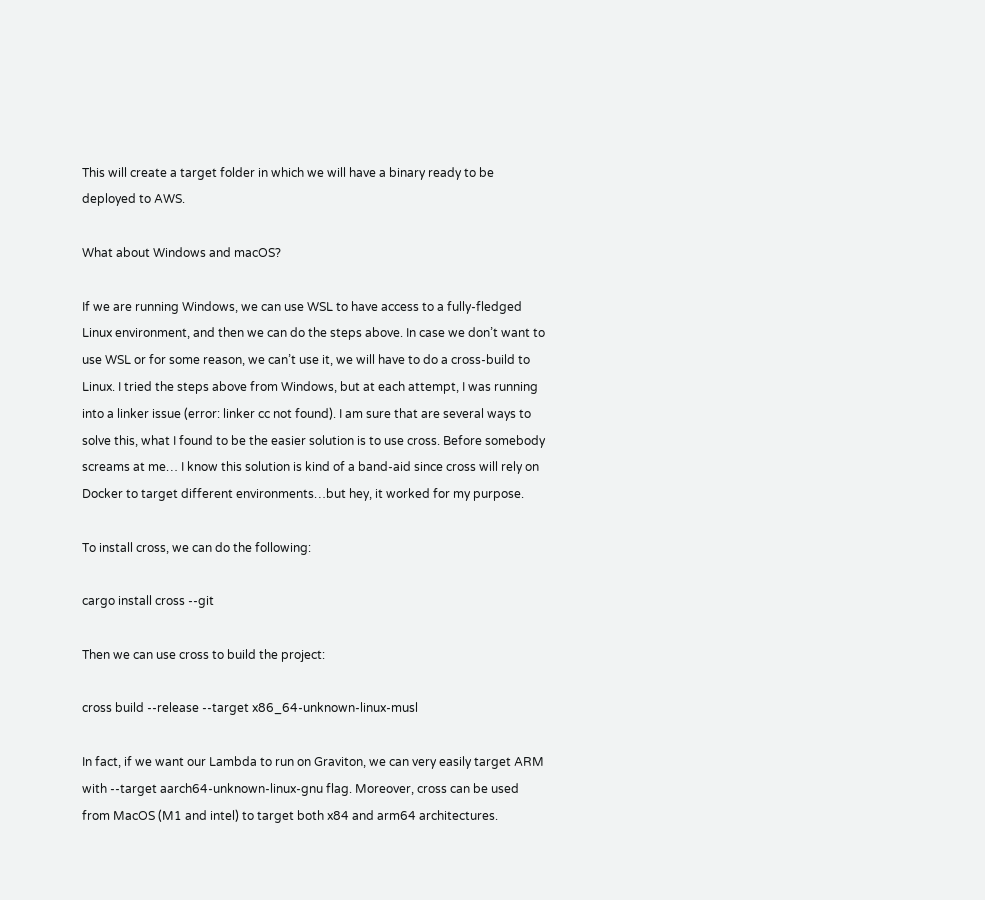This will create a target folder in which we will have a binary ready to be deployed to AWS.

What about Windows and macOS?

If we are running Windows, we can use WSL to have access to a fully-fledged Linux environment, and then we can do the steps above. In case we don’t want to use WSL or for some reason, we can’t use it, we will have to do a cross-build to Linux. I tried the steps above from Windows, but at each attempt, I was running into a linker issue (error: linker cc not found). I am sure that are several ways to solve this, what I found to be the easier solution is to use cross. Before somebody screams at me… I know this solution is kind of a band-aid since cross will rely on Docker to target different environments…but hey, it worked for my purpose.

To install cross, we can do the following:

cargo install cross --git

Then we can use cross to build the project:

cross build --release --target x86_64-unknown-linux-musl

In fact, if we want our Lambda to run on Graviton, we can very easily target ARM with --target aarch64-unknown-linux-gnu flag. Moreover, cross can be used from MacOS (M1 and intel) to target both x84 and arm64 architectures.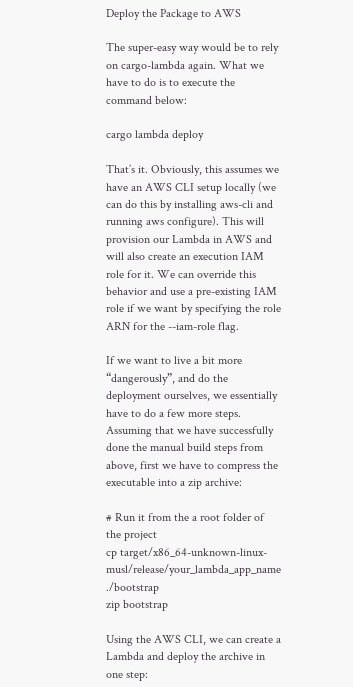Deploy the Package to AWS

The super-easy way would be to rely on cargo-lambda again. What we have to do is to execute the command below:

cargo lambda deploy

That’s it. Obviously, this assumes we have an AWS CLI setup locally (we can do this by installing aws-cli and running aws configure). This will provision our Lambda in AWS and will also create an execution IAM role for it. We can override this behavior and use a pre-existing IAM role if we want by specifying the role ARN for the --iam-role flag.

If we want to live a bit more “dangerously”, and do the deployment ourselves, we essentially have to do a few more steps. Assuming that we have successfully done the manual build steps from above, first we have to compress the executable into a zip archive:

# Run it from the a root folder of the project
cp target/x86_64-unknown-linux-musl/release/your_lambda_app_name ./bootstrap
zip bootstrap

Using the AWS CLI, we can create a Lambda and deploy the archive in one step: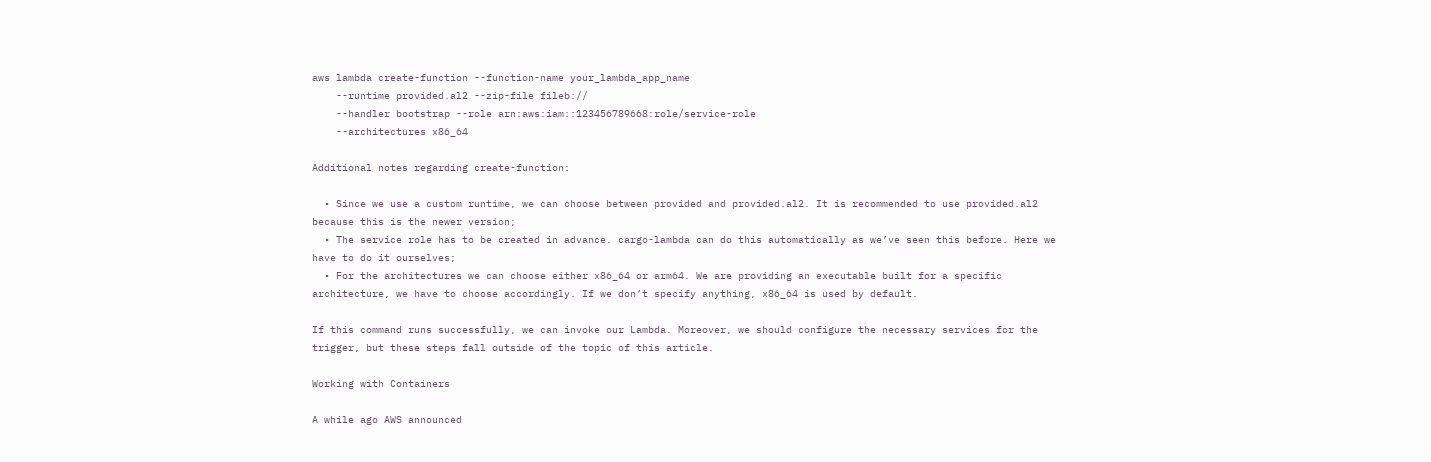aws lambda create-function --function-name your_lambda_app_name
    --runtime provided.al2 --zip-file fileb://
    --handler bootstrap --role arn:aws:iam::123456789668:role/service-role
    --architectures x86_64

Additional notes regarding create-function:

  • Since we use a custom runtime, we can choose between provided and provided.al2. It is recommended to use provided.al2 because this is the newer version;
  • The service role has to be created in advance. cargo-lambda can do this automatically as we’ve seen this before. Here we have to do it ourselves;
  • For the architectures we can choose either x86_64 or arm64. We are providing an executable built for a specific architecture, we have to choose accordingly. If we don’t specify anything, x86_64 is used by default.

If this command runs successfully, we can invoke our Lambda. Moreover, we should configure the necessary services for the trigger, but these steps fall outside of the topic of this article.

Working with Containers

A while ago AWS announced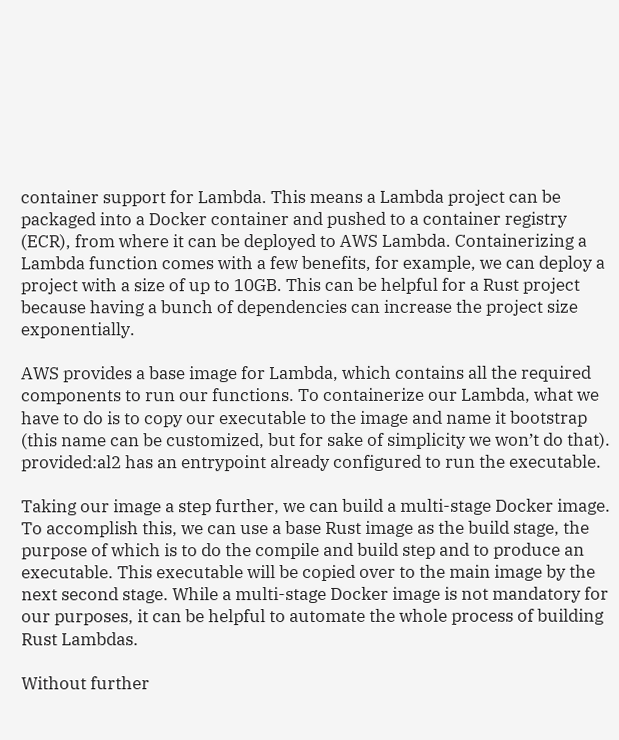container support for Lambda. This means a Lambda project can be packaged into a Docker container and pushed to a container registry (ECR), from where it can be deployed to AWS Lambda. Containerizing a Lambda function comes with a few benefits, for example, we can deploy a project with a size of up to 10GB. This can be helpful for a Rust project because having a bunch of dependencies can increase the project size exponentially.

AWS provides a base image for Lambda, which contains all the required components to run our functions. To containerize our Lambda, what we have to do is to copy our executable to the image and name it bootstrap (this name can be customized, but for sake of simplicity we won’t do that). provided:al2 has an entrypoint already configured to run the executable.

Taking our image a step further, we can build a multi-stage Docker image. To accomplish this, we can use a base Rust image as the build stage, the purpose of which is to do the compile and build step and to produce an executable. This executable will be copied over to the main image by the next second stage. While a multi-stage Docker image is not mandatory for our purposes, it can be helpful to automate the whole process of building Rust Lambdas.

Without further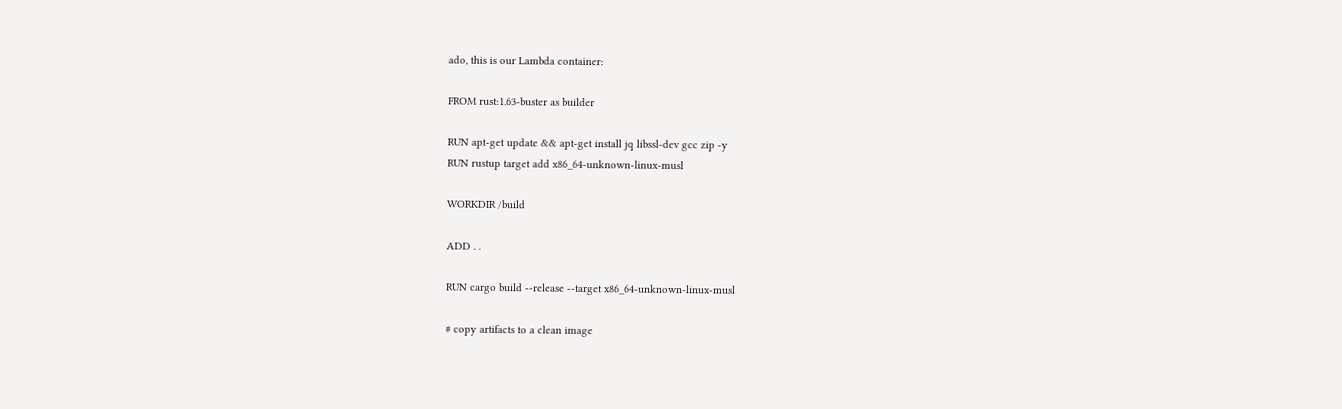ado, this is our Lambda container:

FROM rust:1.63-buster as builder

RUN apt-get update && apt-get install jq libssl-dev gcc zip -y
RUN rustup target add x86_64-unknown-linux-musl

WORKDIR /build

ADD . .

RUN cargo build --release --target x86_64-unknown-linux-musl

# copy artifacts to a clean image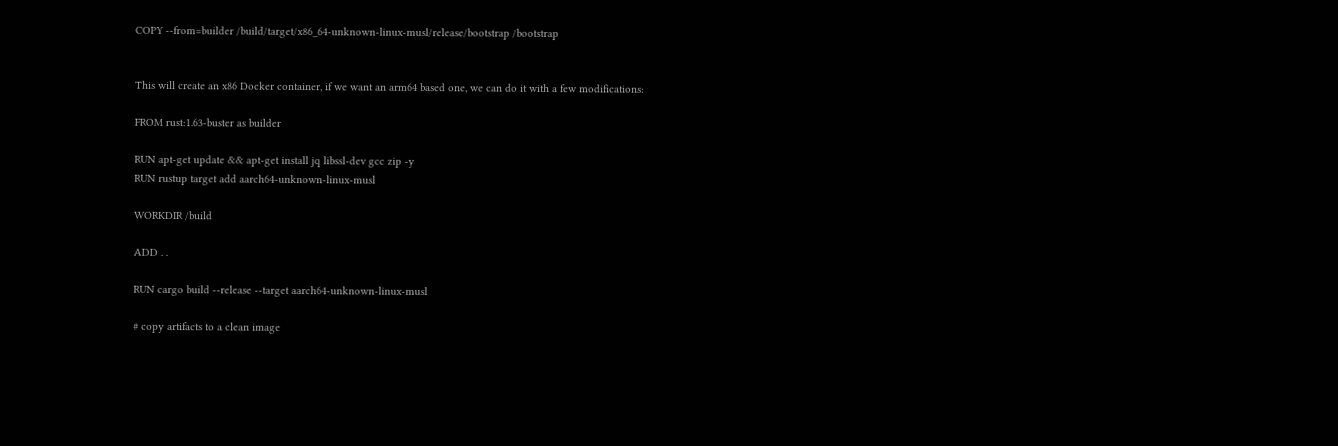COPY --from=builder /build/target/x86_64-unknown-linux-musl/release/bootstrap /bootstrap


This will create an x86 Docker container, if we want an arm64 based one, we can do it with a few modifications:

FROM rust:1.63-buster as builder

RUN apt-get update && apt-get install jq libssl-dev gcc zip -y
RUN rustup target add aarch64-unknown-linux-musl

WORKDIR /build

ADD . .

RUN cargo build --release --target aarch64-unknown-linux-musl

# copy artifacts to a clean image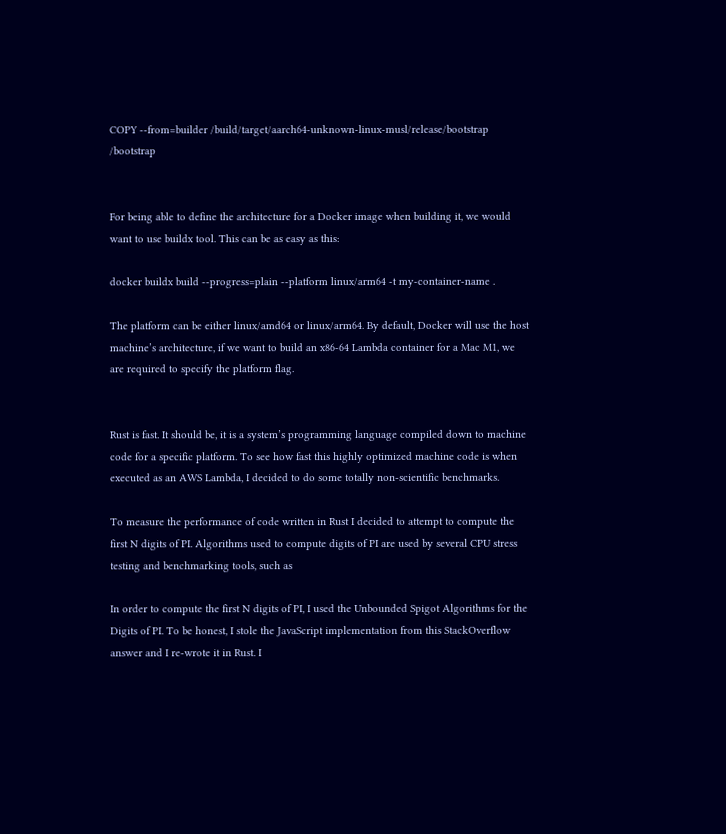COPY --from=builder /build/target/aarch64-unknown-linux-musl/release/bootstrap /bootstrap


For being able to define the architecture for a Docker image when building it, we would want to use buildx tool. This can be as easy as this:

docker buildx build --progress=plain --platform linux/arm64 -t my-container-name .

The platform can be either linux/amd64 or linux/arm64. By default, Docker will use the host machine’s architecture, if we want to build an x86-64 Lambda container for a Mac M1, we are required to specify the platform flag.


Rust is fast. It should be, it is a system’s programming language compiled down to machine code for a specific platform. To see how fast this highly optimized machine code is when executed as an AWS Lambda, I decided to do some totally non-scientific benchmarks.

To measure the performance of code written in Rust I decided to attempt to compute the first N digits of PI. Algorithms used to compute digits of PI are used by several CPU stress testing and benchmarking tools, such as

In order to compute the first N digits of PI, I used the Unbounded Spigot Algorithms for the Digits of PI. To be honest, I stole the JavaScript implementation from this StackOverflow answer and I re-wrote it in Rust. I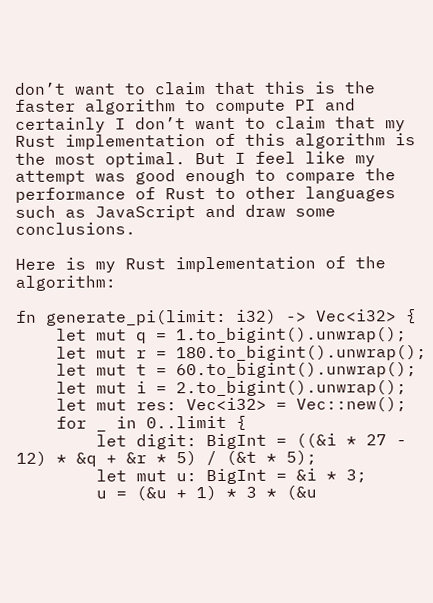don’t want to claim that this is the faster algorithm to compute PI and certainly I don’t want to claim that my Rust implementation of this algorithm is the most optimal. But I feel like my attempt was good enough to compare the performance of Rust to other languages such as JavaScript and draw some conclusions.

Here is my Rust implementation of the algorithm:

fn generate_pi(limit: i32) -> Vec<i32> {
    let mut q = 1.to_bigint().unwrap();
    let mut r = 180.to_bigint().unwrap();
    let mut t = 60.to_bigint().unwrap();
    let mut i = 2.to_bigint().unwrap();
    let mut res: Vec<i32> = Vec::new();
    for _ in 0..limit {
        let digit: BigInt = ((&i * 27 - 12) * &q + &r * 5) / (&t * 5);
        let mut u: BigInt = &i * 3;
        u = (&u + 1) * 3 * (&u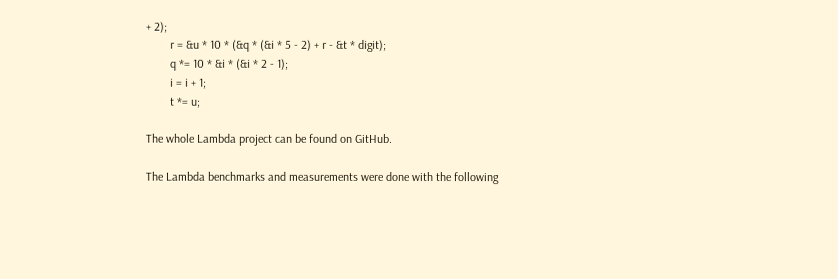+ 2);
        r = &u * 10 * (&q * (&i * 5 - 2) + r - &t * digit);
        q *= 10 * &i * (&i * 2 - 1);
        i = i + 1;
        t *= u;

The whole Lambda project can be found on GitHub.

The Lambda benchmarks and measurements were done with the following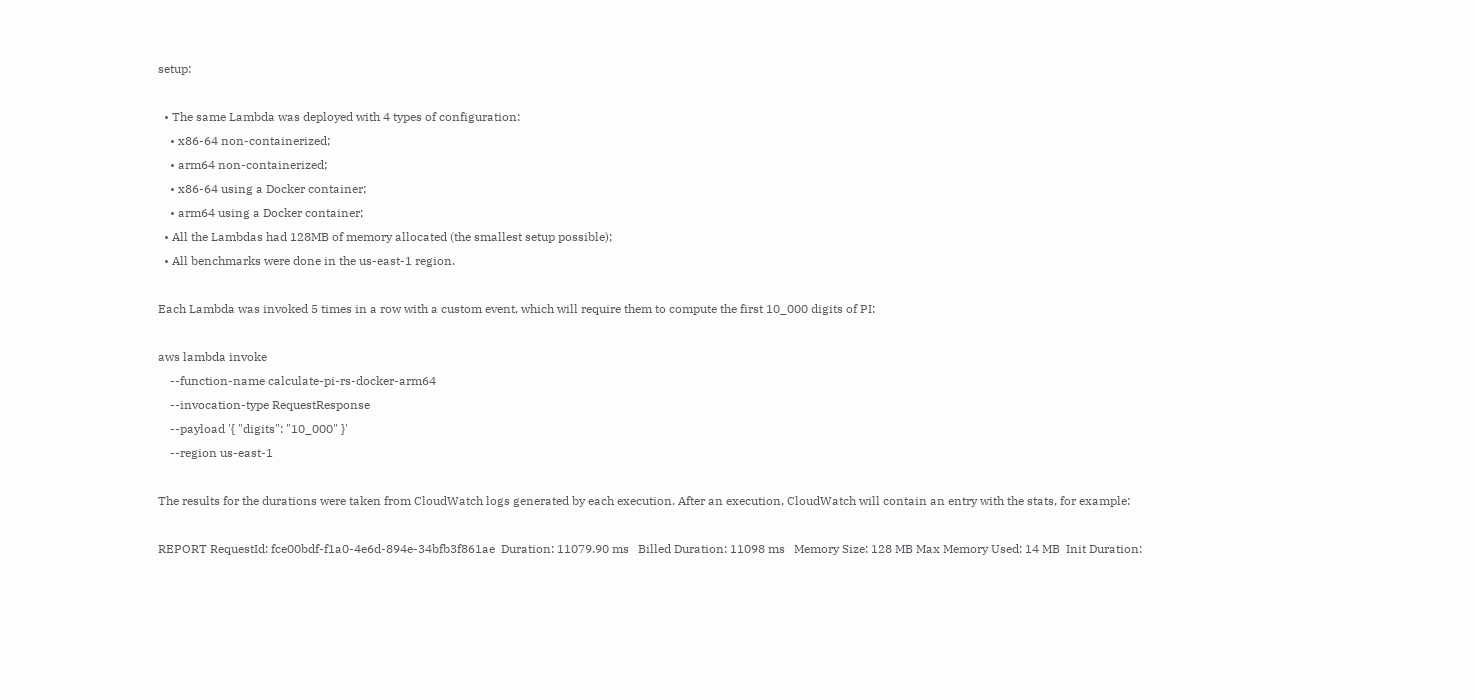setup:

  • The same Lambda was deployed with 4 types of configuration:
    • x86-64 non-containerized;
    • arm64 non-containerized;
    • x86-64 using a Docker container;
    • arm64 using a Docker container;
  • All the Lambdas had 128MB of memory allocated (the smallest setup possible);
  • All benchmarks were done in the us-east-1 region.

Each Lambda was invoked 5 times in a row with a custom event, which will require them to compute the first 10_000 digits of PI:

aws lambda invoke
    --function-name calculate-pi-rs-docker-arm64
    --invocation-type RequestResponse
    --payload '{ "digits": "10_000" }'
    --region us-east-1

The results for the durations were taken from CloudWatch logs generated by each execution. After an execution, CloudWatch will contain an entry with the stats, for example:

REPORT RequestId: fce00bdf-f1a0-4e6d-894e-34bfb3f861ae  Duration: 11079.90 ms   Billed Duration: 11098 ms   Memory Size: 128 MB Max Memory Used: 14 MB  Init Duration: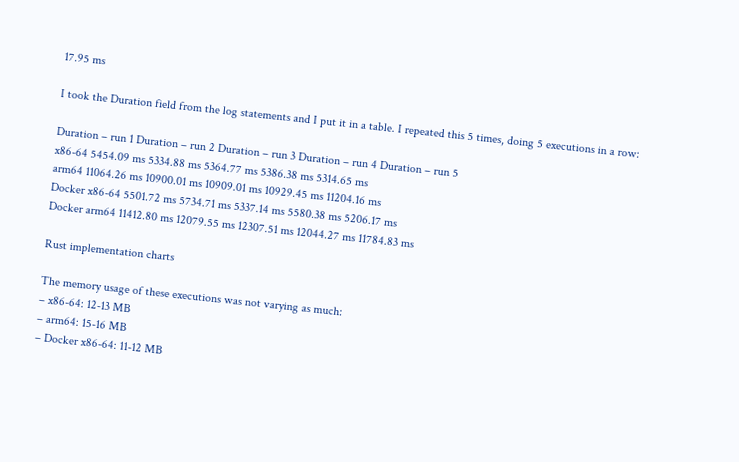17.95 ms

I took the Duration field from the log statements and I put it in a table. I repeated this 5 times, doing 5 executions in a row:

Duration – run 1 Duration – run 2 Duration – run 3 Duration – run 4 Duration – run 5
x86-64 5454.09 ms 5334.88 ms 5364.77 ms 5386.38 ms 5314.65 ms
arm64 11064.26 ms 10900.01 ms 10909.01 ms 10929.45 ms 11204.16 ms
Docker x86-64 5501.72 ms 5734.71 ms 5337.14 ms 5580.38 ms 5206.17 ms
Docker arm64 11412.80 ms 12079.55 ms 12307.51 ms 12044.27 ms 11784.83 ms

Rust implementation charts

The memory usage of these executions was not varying as much:
– x86-64: 12-13 MB
– arm64: 15-16 MB
– Docker x86-64: 11-12 MB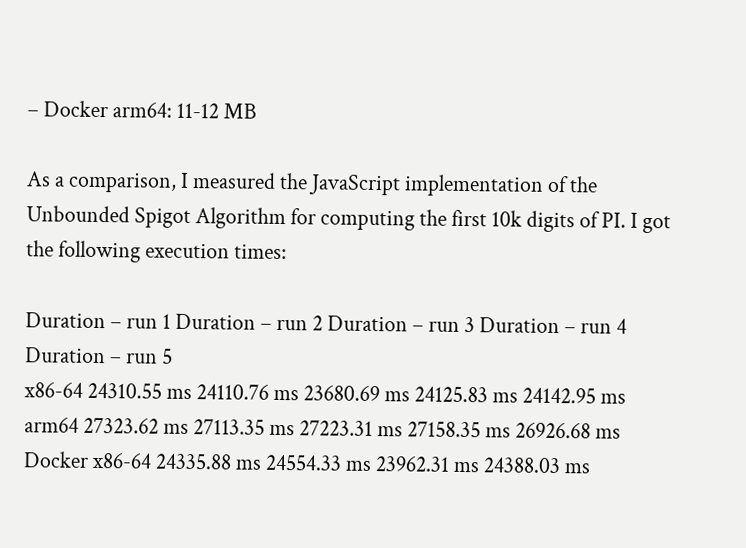– Docker arm64: 11-12 MB

As a comparison, I measured the JavaScript implementation of the Unbounded Spigot Algorithm for computing the first 10k digits of PI. I got the following execution times:

Duration – run 1 Duration – run 2 Duration – run 3 Duration – run 4 Duration – run 5
x86-64 24310.55 ms 24110.76 ms 23680.69 ms 24125.83 ms 24142.95 ms
arm64 27323.62 ms 27113.35 ms 27223.31 ms 27158.35 ms 26926.68 ms
Docker x86-64 24335.88 ms 24554.33 ms 23962.31 ms 24388.03 ms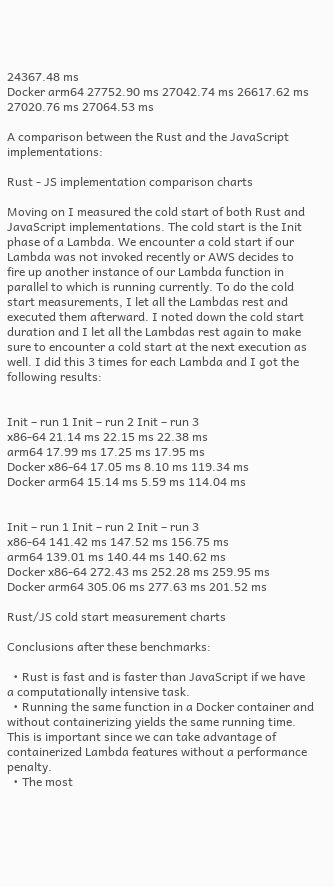24367.48 ms
Docker arm64 27752.90 ms 27042.74 ms 26617.62 ms 27020.76 ms 27064.53 ms

A comparison between the Rust and the JavaScript implementations:

Rust - JS implementation comparison charts

Moving on I measured the cold start of both Rust and JavaScript implementations. The cold start is the Init phase of a Lambda. We encounter a cold start if our Lambda was not invoked recently or AWS decides to fire up another instance of our Lambda function in parallel to which is running currently. To do the cold start measurements, I let all the Lambdas rest and executed them afterward. I noted down the cold start duration and I let all the Lambdas rest again to make sure to encounter a cold start at the next execution as well. I did this 3 times for each Lambda and I got the following results:


Init – run 1 Init – run 2 Init – run 3
x86-64 21.14 ms 22.15 ms 22.38 ms
arm64 17.99 ms 17.25 ms 17.95 ms
Docker x86-64 17.05 ms 8.10 ms 119.34 ms
Docker arm64 15.14 ms 5.59 ms 114.04 ms


Init – run 1 Init – run 2 Init – run 3
x86-64 141.42 ms 147.52 ms 156.75 ms
arm64 139.01 ms 140.44 ms 140.62 ms
Docker x86-64 272.43 ms 252.28 ms 259.95 ms
Docker arm64 305.06 ms 277.63 ms 201.52 ms

Rust/JS cold start measurement charts

Conclusions after these benchmarks:

  • Rust is fast and is faster than JavaScript if we have a computationally intensive task.
  • Running the same function in a Docker container and without containerizing yields the same running time. This is important since we can take advantage of containerized Lambda features without a performance penalty.
  • The most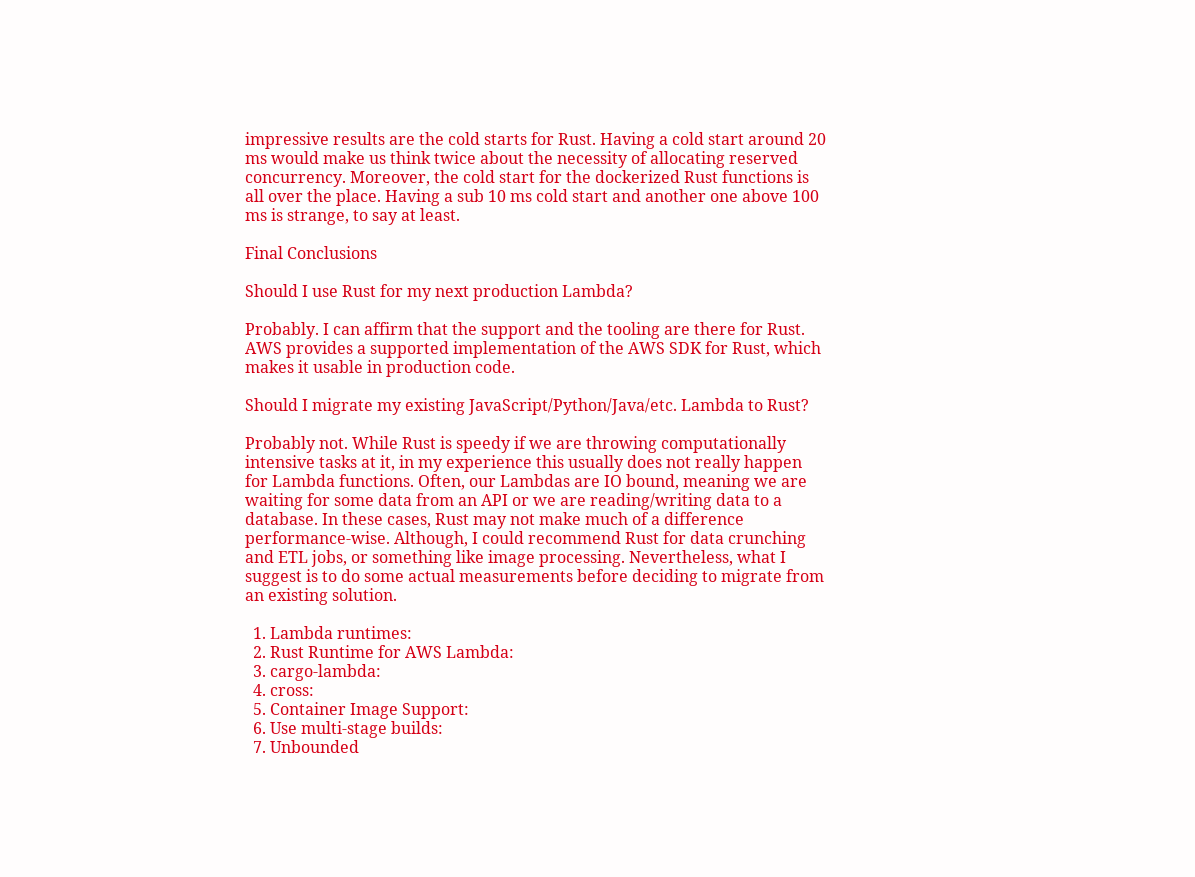impressive results are the cold starts for Rust. Having a cold start around 20 ms would make us think twice about the necessity of allocating reserved concurrency. Moreover, the cold start for the dockerized Rust functions is all over the place. Having a sub 10 ms cold start and another one above 100 ms is strange, to say at least.

Final Conclusions

Should I use Rust for my next production Lambda?

Probably. I can affirm that the support and the tooling are there for Rust. AWS provides a supported implementation of the AWS SDK for Rust, which makes it usable in production code.

Should I migrate my existing JavaScript/Python/Java/etc. Lambda to Rust?

Probably not. While Rust is speedy if we are throwing computationally intensive tasks at it, in my experience this usually does not really happen for Lambda functions. Often, our Lambdas are IO bound, meaning we are waiting for some data from an API or we are reading/writing data to a database. In these cases, Rust may not make much of a difference performance-wise. Although, I could recommend Rust for data crunching and ETL jobs, or something like image processing. Nevertheless, what I suggest is to do some actual measurements before deciding to migrate from an existing solution.

  1. Lambda runtimes:
  2. Rust Runtime for AWS Lambda:
  3. cargo-lambda:
  4. cross:
  5. Container Image Support:
  6. Use multi-stage builds:
  7. Unbounded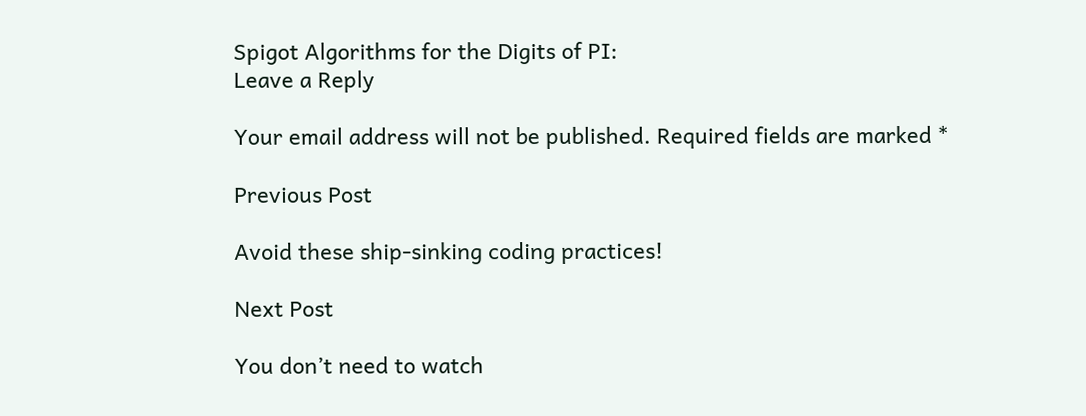Spigot Algorithms for the Digits of PI:
Leave a Reply

Your email address will not be published. Required fields are marked *

Previous Post

Avoid these ship-sinking coding practices!

Next Post

You don’t need to watch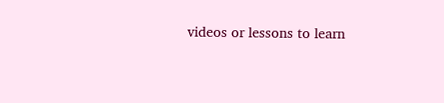videos or lessons to learn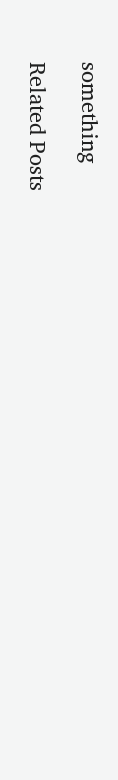something

Related Posts